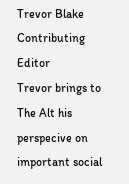Trevor Blake
Contributing Editor
Trevor brings to The Alt his perspecive on important social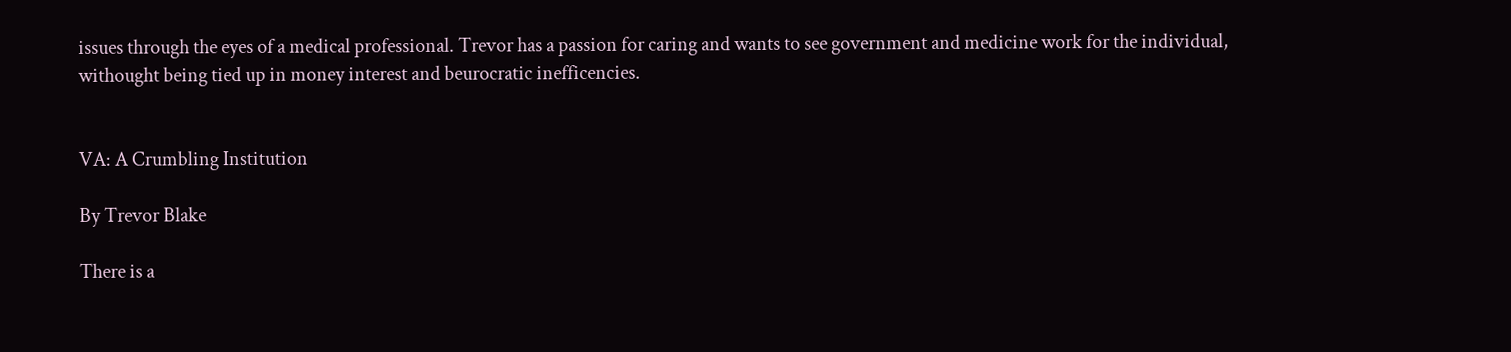issues through the eyes of a medical professional. Trevor has a passion for caring and wants to see government and medicine work for the individual, withought being tied up in money interest and beurocratic inefficencies.


VA: A Crumbling Institution

By Trevor Blake

There is a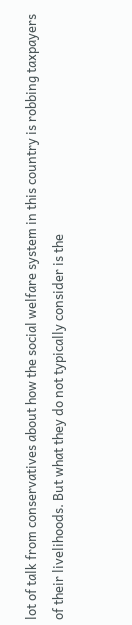lot of talk from conservatives about how the social welfare system in this country is robbing taxpayers of their livelihoods. But what they do not typically consider is the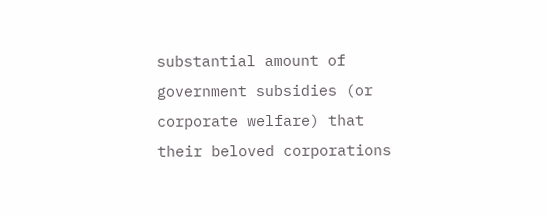substantial amount of government subsidies (or corporate welfare) that their beloved corporations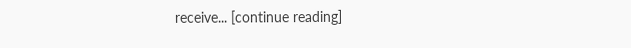receive... [continue reading]